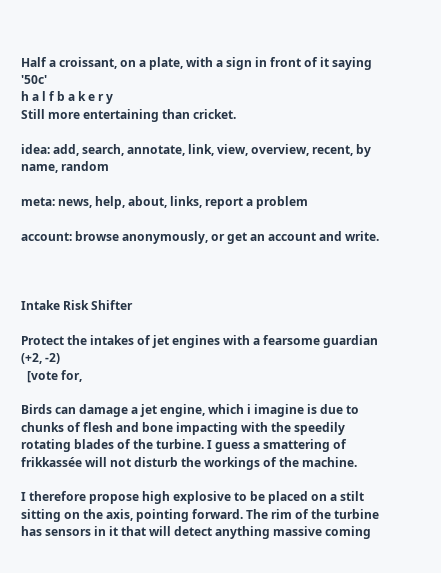Half a croissant, on a plate, with a sign in front of it saying '50c'
h a l f b a k e r y
Still more entertaining than cricket.

idea: add, search, annotate, link, view, overview, recent, by name, random

meta: news, help, about, links, report a problem

account: browse anonymously, or get an account and write.



Intake Risk Shifter

Protect the intakes of jet engines with a fearsome guardian
(+2, -2)
  [vote for,

Birds can damage a jet engine, which i imagine is due to chunks of flesh and bone impacting with the speedily rotating blades of the turbine. I guess a smattering of frikkassée will not disturb the workings of the machine.

I therefore propose high explosive to be placed on a stilt sitting on the axis, pointing forward. The rim of the turbine has sensors in it that will detect anything massive coming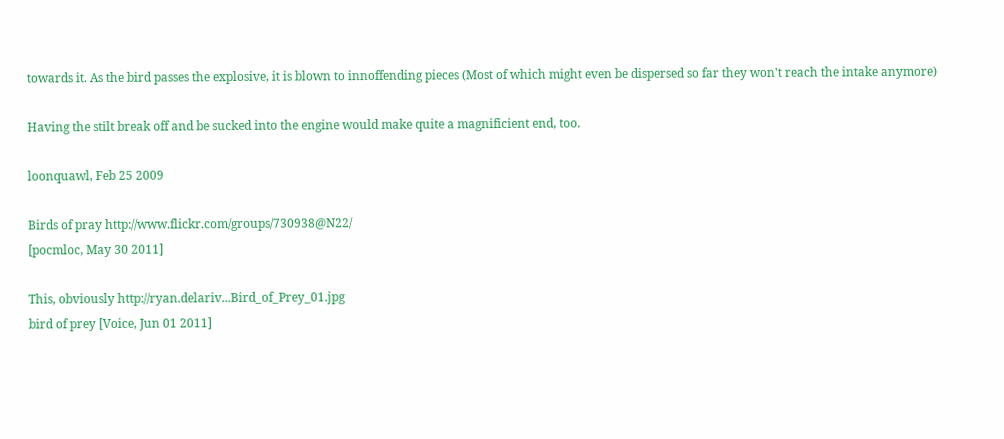towards it. As the bird passes the explosive, it is blown to innoffending pieces (Most of which might even be dispersed so far they won't reach the intake anymore)

Having the stilt break off and be sucked into the engine would make quite a magnificient end, too.

loonquawl, Feb 25 2009

Birds of pray http://www.flickr.com/groups/730938@N22/
[pocmloc, May 30 2011]

This, obviously http://ryan.delariv...Bird_of_Prey_01.jpg
bird of prey [Voice, Jun 01 2011]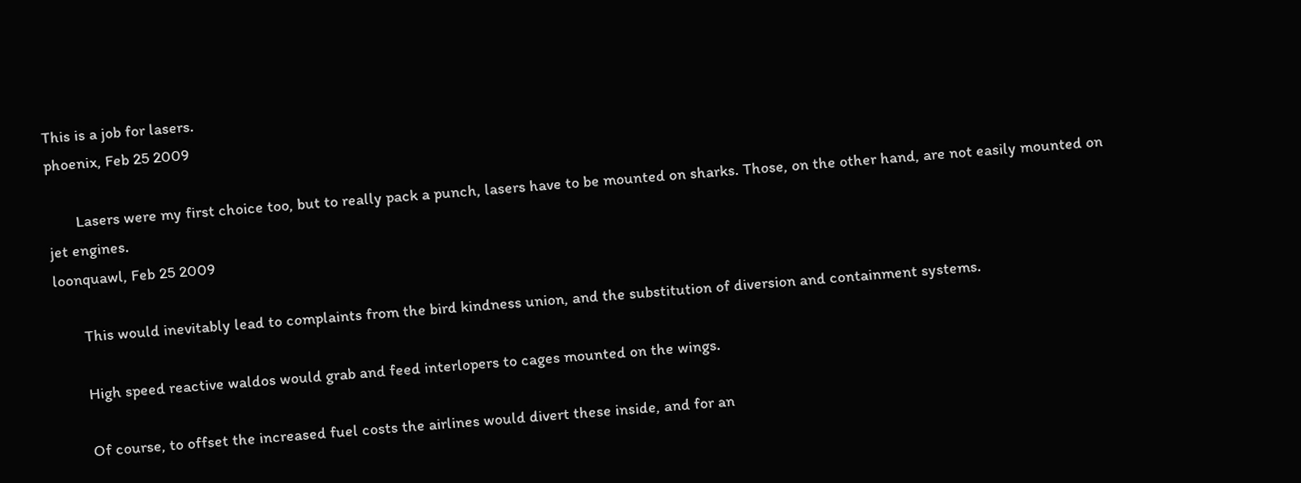This is a job for lasers.
phoenix, Feb 25 2009

       Lasers were my first choice too, but to really pack a punch, lasers have to be mounted on sharks. Those, on the other hand, are not easily mounted on jet engines.
loonquawl, Feb 25 2009

       This would inevitably lead to complaints from the bird kindness union, and the substitution of diversion and containment systems.

       High speed reactive waldos would grab and feed interlopers to cages mounted on the wings.

       Of course, to offset the increased fuel costs the airlines would divert these inside, and for an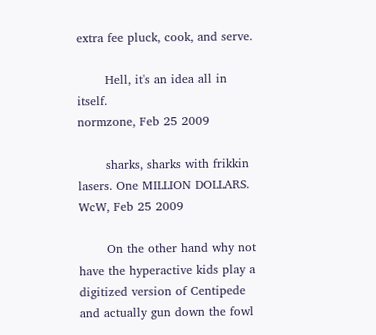extra fee pluck, cook, and serve.

       Hell, it's an idea all in itself.
normzone, Feb 25 2009

       sharks, sharks with frikkin lasers. One MILLION DOLLARS.
WcW, Feb 25 2009

       On the other hand why not have the hyperactive kids play a digitized version of Centipede and actually gun down the fowl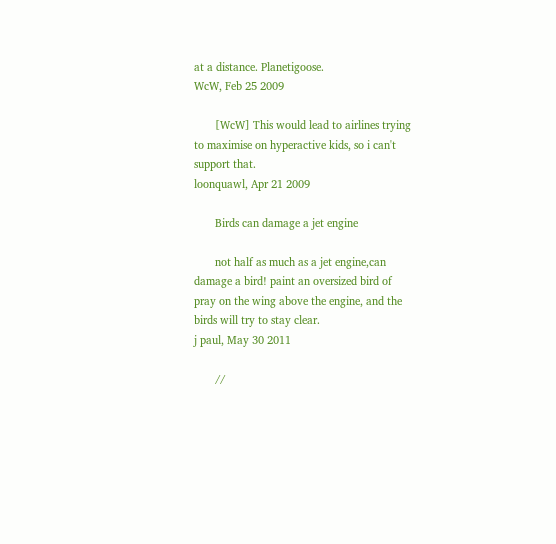at a distance. Planetigoose.
WcW, Feb 25 2009

       [WcW] This would lead to airlines trying to maximise on hyperactive kids, so i can't support that.
loonquawl, Apr 21 2009

       Birds can damage a jet engine

       not half as much as a jet engine,can damage a bird! paint an oversized bird of pray on the wing above the engine, and the birds will try to stay clear.
j paul, May 30 2011

       //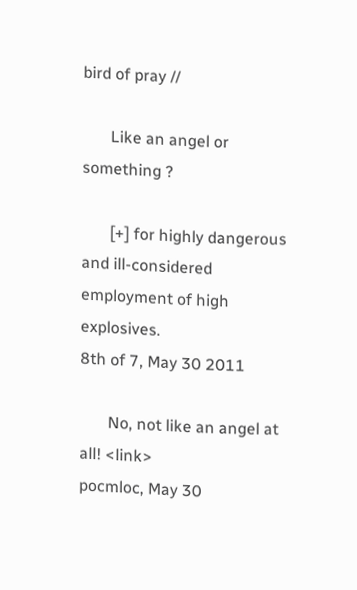bird of pray //

       Like an angel or something ?

       [+] for highly dangerous and ill-considered employment of high explosives.
8th of 7, May 30 2011

       No, not like an angel at all! <link>
pocmloc, May 30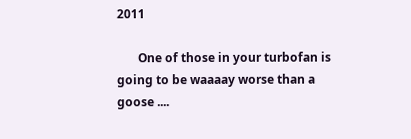2011

       One of those in your turbofan is going to be waaaay worse than a goose ....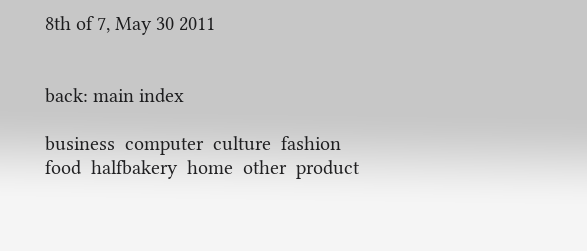8th of 7, May 30 2011


back: main index

business  computer  culture  fashion  food  halfbakery  home  other  product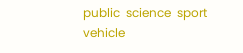public  science  sport  vehicle